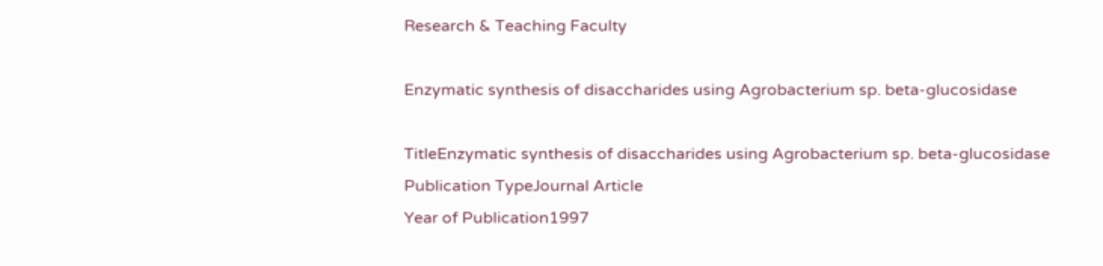Research & Teaching Faculty

Enzymatic synthesis of disaccharides using Agrobacterium sp. beta-glucosidase

TitleEnzymatic synthesis of disaccharides using Agrobacterium sp. beta-glucosidase
Publication TypeJournal Article
Year of Publication1997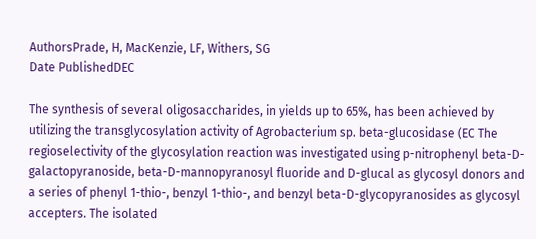AuthorsPrade, H, MacKenzie, LF, Withers, SG
Date PublishedDEC

The synthesis of several oligosaccharides, in yields up to 65%, has been achieved by utilizing the transglycosylation activity of Agrobacterium sp. beta-glucosidase (EC The regioselectivity of the glycosylation reaction was investigated using p-nitrophenyl beta-D-galactopyranoside, beta-D-mannopyranosyl fluoride and D-glucal as glycosyl donors and a series of phenyl 1-thio-, benzyl 1-thio-, and benzyl beta-D-glycopyranosides as glycosyl accepters. The isolated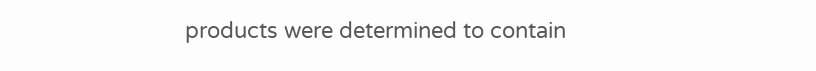products were determined to contain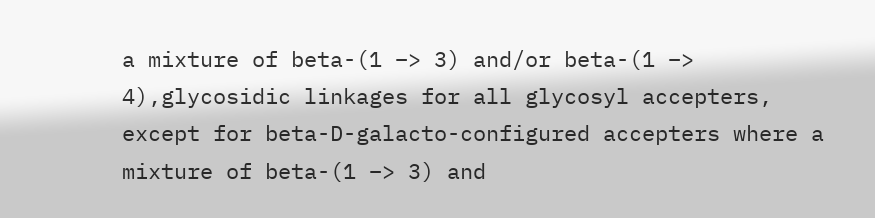a mixture of beta-(1 –> 3) and/or beta-(1 –> 4),glycosidic linkages for all glycosyl accepters, except for beta-D-galacto-configured accepters where a mixture of beta-(1 –> 3) and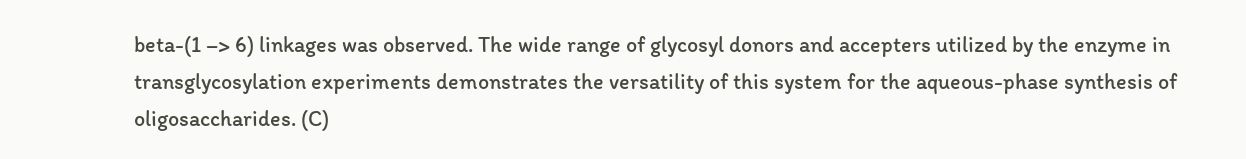beta-(1 –> 6) linkages was observed. The wide range of glycosyl donors and accepters utilized by the enzyme in transglycosylation experiments demonstrates the versatility of this system for the aqueous-phase synthesis of oligosaccharides. (C)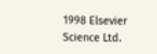1998 Elsevier Science Ltd.